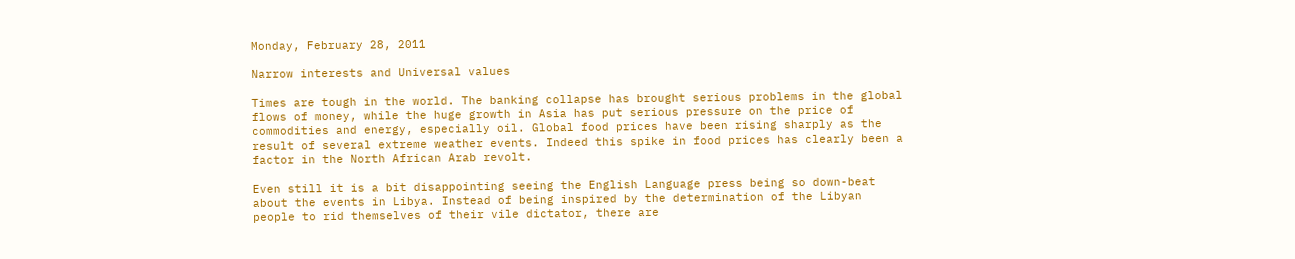Monday, February 28, 2011

Narrow interests and Universal values

Times are tough in the world. The banking collapse has brought serious problems in the global flows of money, while the huge growth in Asia has put serious pressure on the price of commodities and energy, especially oil. Global food prices have been rising sharply as the result of several extreme weather events. Indeed this spike in food prices has clearly been a factor in the North African Arab revolt.

Even still it is a bit disappointing seeing the English Language press being so down-beat about the events in Libya. Instead of being inspired by the determination of the Libyan people to rid themselves of their vile dictator, there are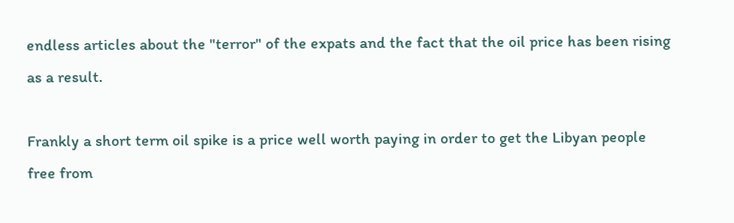endless articles about the "terror" of the expats and the fact that the oil price has been rising as a result.

Frankly a short term oil spike is a price well worth paying in order to get the Libyan people free from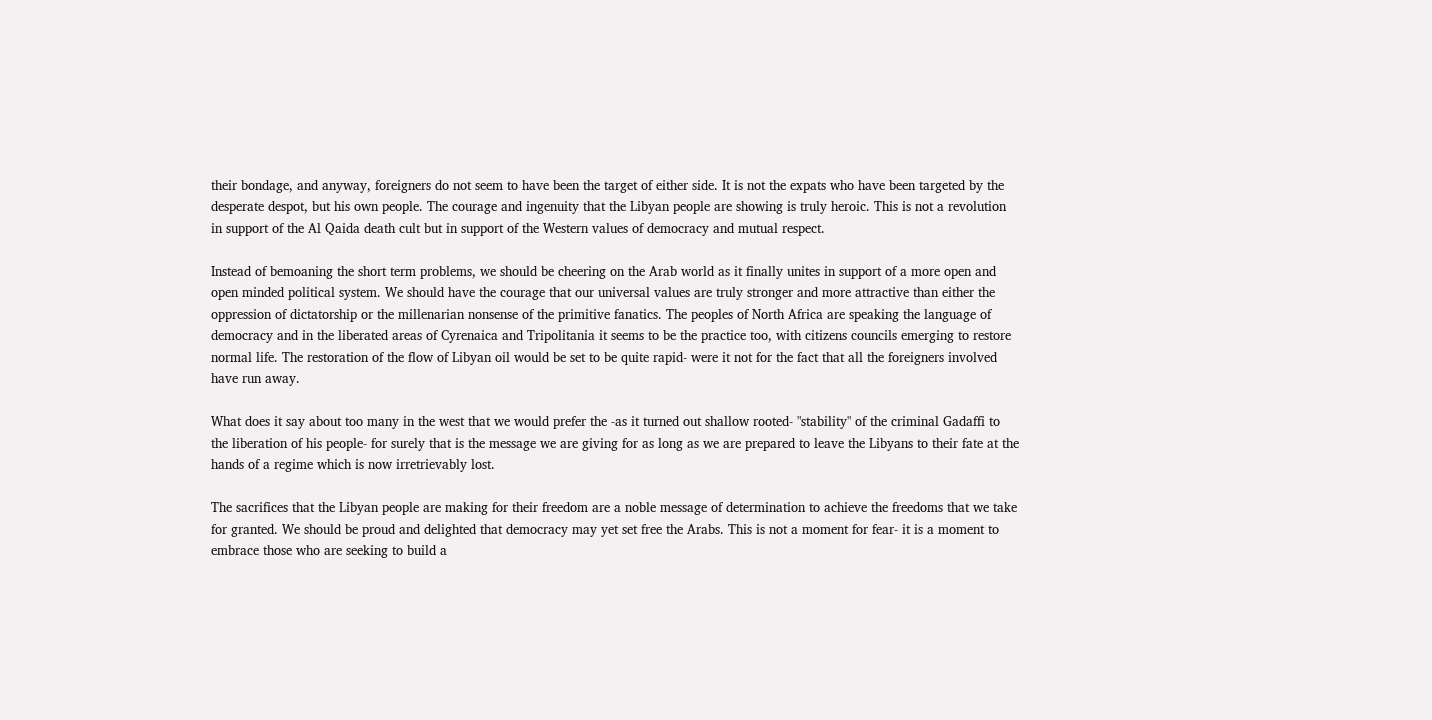their bondage, and anyway, foreigners do not seem to have been the target of either side. It is not the expats who have been targeted by the desperate despot, but his own people. The courage and ingenuity that the Libyan people are showing is truly heroic. This is not a revolution in support of the Al Qaida death cult but in support of the Western values of democracy and mutual respect.

Instead of bemoaning the short term problems, we should be cheering on the Arab world as it finally unites in support of a more open and open minded political system. We should have the courage that our universal values are truly stronger and more attractive than either the oppression of dictatorship or the millenarian nonsense of the primitive fanatics. The peoples of North Africa are speaking the language of democracy and in the liberated areas of Cyrenaica and Tripolitania it seems to be the practice too, with citizens councils emerging to restore normal life. The restoration of the flow of Libyan oil would be set to be quite rapid- were it not for the fact that all the foreigners involved have run away.

What does it say about too many in the west that we would prefer the -as it turned out shallow rooted- "stability" of the criminal Gadaffi to the liberation of his people- for surely that is the message we are giving for as long as we are prepared to leave the Libyans to their fate at the hands of a regime which is now irretrievably lost.

The sacrifices that the Libyan people are making for their freedom are a noble message of determination to achieve the freedoms that we take for granted. We should be proud and delighted that democracy may yet set free the Arabs. This is not a moment for fear- it is a moment to embrace those who are seeking to build a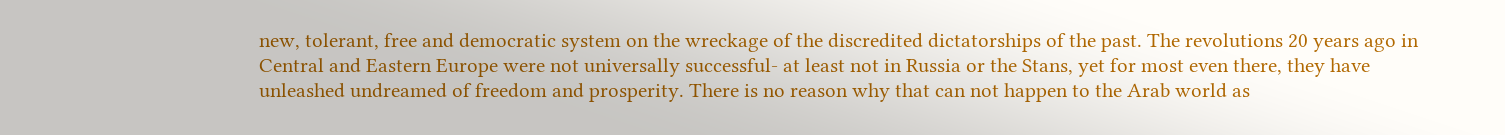new, tolerant, free and democratic system on the wreckage of the discredited dictatorships of the past. The revolutions 20 years ago in Central and Eastern Europe were not universally successful- at least not in Russia or the Stans, yet for most even there, they have unleashed undreamed of freedom and prosperity. There is no reason why that can not happen to the Arab world as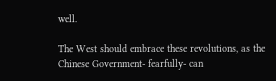well.

The West should embrace these revolutions, as the Chinese Government- fearfully- can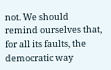not. We should remind ourselves that, for all its faults, the democratic way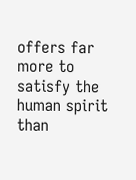offers far more to satisfy the human spirit than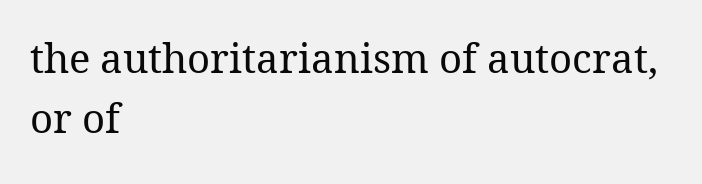the authoritarianism of autocrat, or of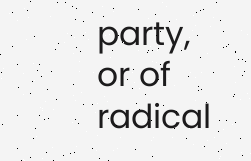party, or of radical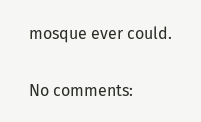mosque ever could.

No comments: